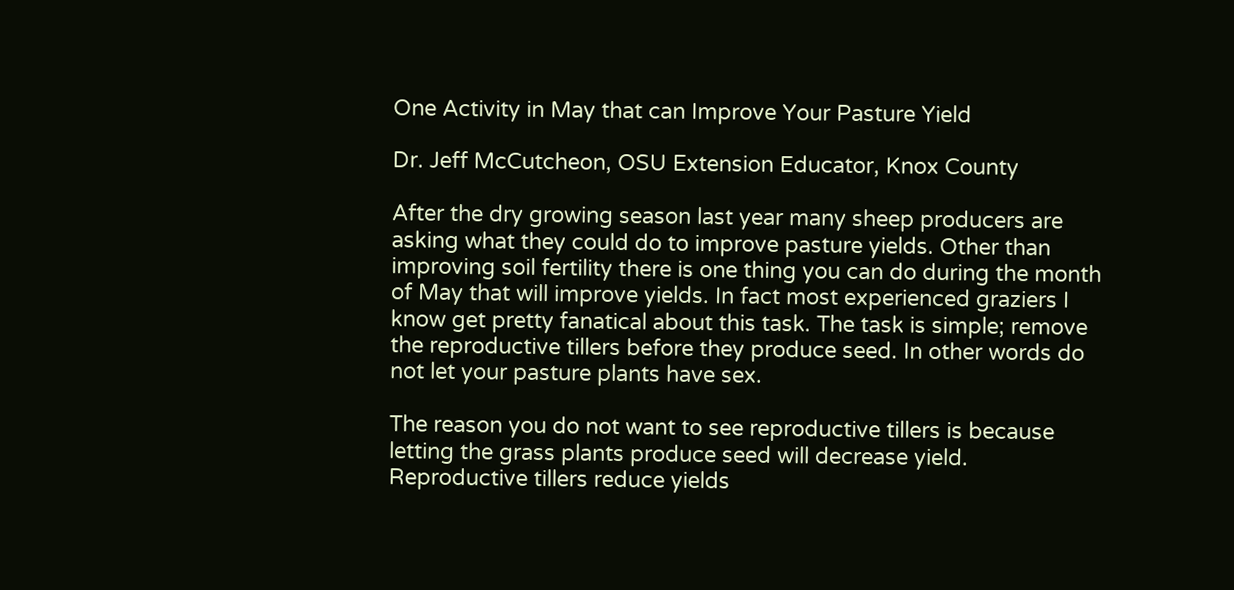One Activity in May that can Improve Your Pasture Yield

Dr. Jeff McCutcheon, OSU Extension Educator, Knox County

After the dry growing season last year many sheep producers are asking what they could do to improve pasture yields. Other than improving soil fertility there is one thing you can do during the month of May that will improve yields. In fact most experienced graziers I know get pretty fanatical about this task. The task is simple; remove the reproductive tillers before they produce seed. In other words do not let your pasture plants have sex.

The reason you do not want to see reproductive tillers is because letting the grass plants produce seed will decrease yield. Reproductive tillers reduce yields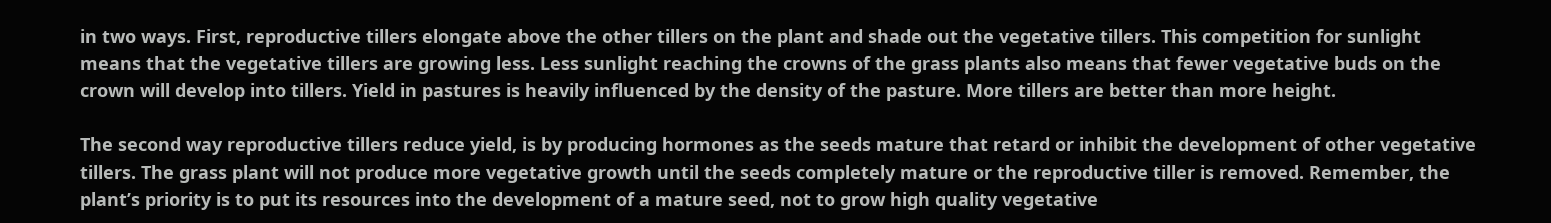in two ways. First, reproductive tillers elongate above the other tillers on the plant and shade out the vegetative tillers. This competition for sunlight means that the vegetative tillers are growing less. Less sunlight reaching the crowns of the grass plants also means that fewer vegetative buds on the crown will develop into tillers. Yield in pastures is heavily influenced by the density of the pasture. More tillers are better than more height.

The second way reproductive tillers reduce yield, is by producing hormones as the seeds mature that retard or inhibit the development of other vegetative tillers. The grass plant will not produce more vegetative growth until the seeds completely mature or the reproductive tiller is removed. Remember, the plant’s priority is to put its resources into the development of a mature seed, not to grow high quality vegetative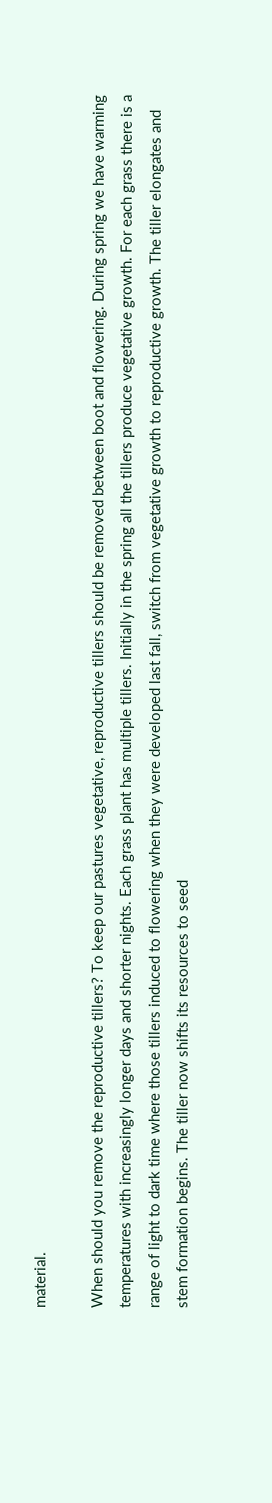material.

When should you remove the reproductive tillers? To keep our pastures vegetative, reproductive tillers should be removed between boot and flowering. During spring we have warming temperatures with increasingly longer days and shorter nights. Each grass plant has multiple tillers. Initially in the spring all the tillers produce vegetative growth. For each grass there is a range of light to dark time where those tillers induced to flowering when they were developed last fall, switch from vegetative growth to reproductive growth. The tiller elongates and stem formation begins. The tiller now shifts its resources to seed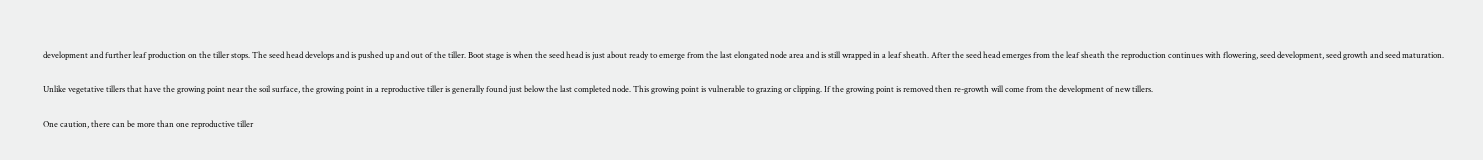development and further leaf production on the tiller stops. The seed head develops and is pushed up and out of the tiller. Boot stage is when the seed head is just about ready to emerge from the last elongated node area and is still wrapped in a leaf sheath. After the seed head emerges from the leaf sheath the reproduction continues with flowering, seed development, seed growth and seed maturation.

Unlike vegetative tillers that have the growing point near the soil surface, the growing point in a reproductive tiller is generally found just below the last completed node. This growing point is vulnerable to grazing or clipping. If the growing point is removed then re-growth will come from the development of new tillers.

One caution, there can be more than one reproductive tiller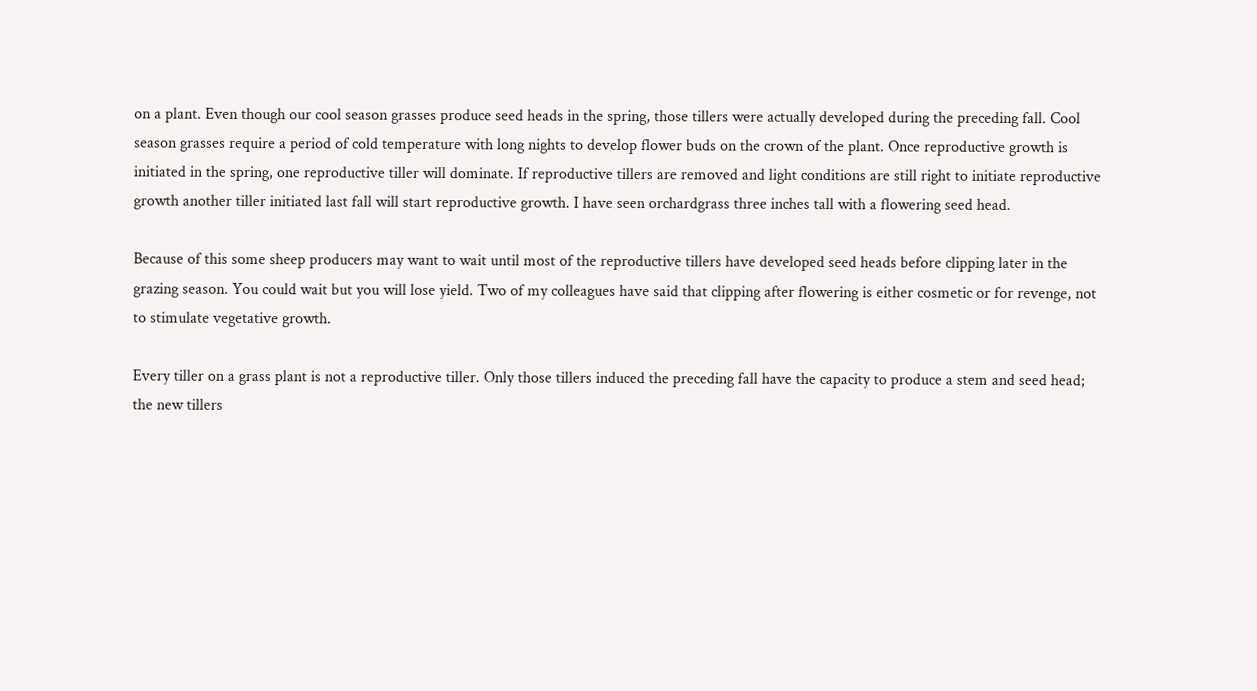on a plant. Even though our cool season grasses produce seed heads in the spring, those tillers were actually developed during the preceding fall. Cool season grasses require a period of cold temperature with long nights to develop flower buds on the crown of the plant. Once reproductive growth is initiated in the spring, one reproductive tiller will dominate. If reproductive tillers are removed and light conditions are still right to initiate reproductive growth another tiller initiated last fall will start reproductive growth. I have seen orchardgrass three inches tall with a flowering seed head.

Because of this some sheep producers may want to wait until most of the reproductive tillers have developed seed heads before clipping later in the grazing season. You could wait but you will lose yield. Two of my colleagues have said that clipping after flowering is either cosmetic or for revenge, not to stimulate vegetative growth.

Every tiller on a grass plant is not a reproductive tiller. Only those tillers induced the preceding fall have the capacity to produce a stem and seed head; the new tillers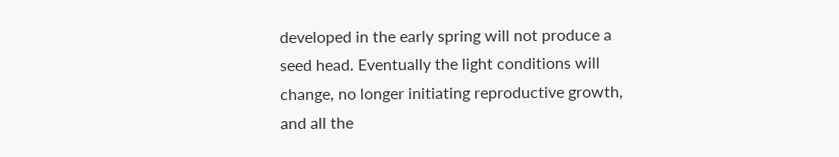developed in the early spring will not produce a seed head. Eventually the light conditions will change, no longer initiating reproductive growth, and all the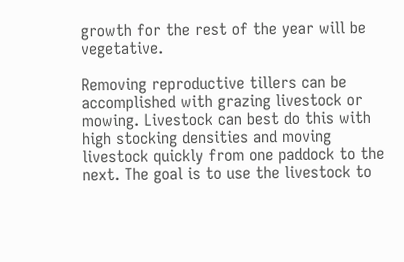growth for the rest of the year will be vegetative.

Removing reproductive tillers can be accomplished with grazing livestock or mowing. Livestock can best do this with high stocking densities and moving livestock quickly from one paddock to the next. The goal is to use the livestock to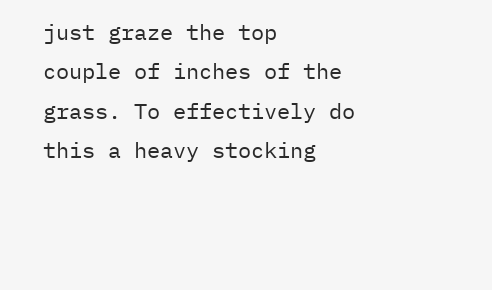just graze the top couple of inches of the grass. To effectively do this a heavy stocking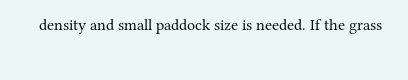density and small paddock size is needed. If the grass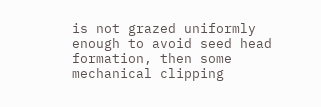is not grazed uniformly enough to avoid seed head formation, then some mechanical clipping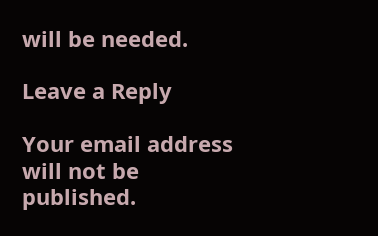will be needed.

Leave a Reply

Your email address will not be published.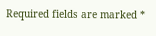Required fields are marked *